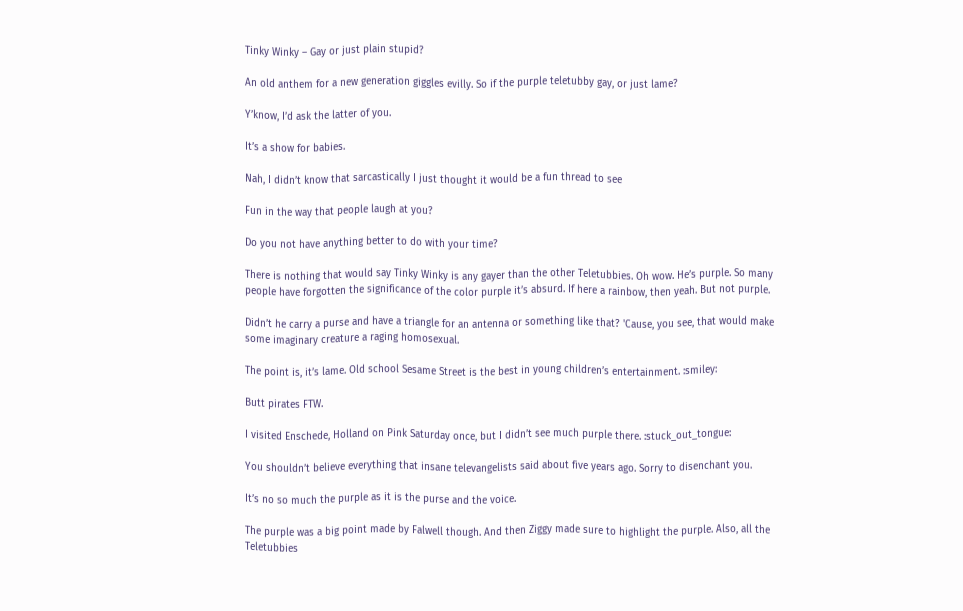Tinky Winky – Gay or just plain stupid?

An old anthem for a new generation giggles evilly. So if the purple teletubby gay, or just lame?

Y’know, I’d ask the latter of you.

It’s a show for babies.

Nah, I didn’t know that sarcastically I just thought it would be a fun thread to see

Fun in the way that people laugh at you?

Do you not have anything better to do with your time?

There is nothing that would say Tinky Winky is any gayer than the other Teletubbies. Oh wow. He’s purple. So many people have forgotten the significance of the color purple it’s absurd. If here a rainbow, then yeah. But not purple.

Didn’t he carry a purse and have a triangle for an antenna or something like that? 'Cause, you see, that would make some imaginary creature a raging homosexual.

The point is, it’s lame. Old school Sesame Street is the best in young children’s entertainment. :smiley:

Butt pirates FTW.

I visited Enschede, Holland on Pink Saturday once, but I didn’t see much purple there. :stuck_out_tongue:

You shouldn’t believe everything that insane televangelists said about five years ago. Sorry to disenchant you.

It’s no so much the purple as it is the purse and the voice.

The purple was a big point made by Falwell though. And then Ziggy made sure to highlight the purple. Also, all the Teletubbies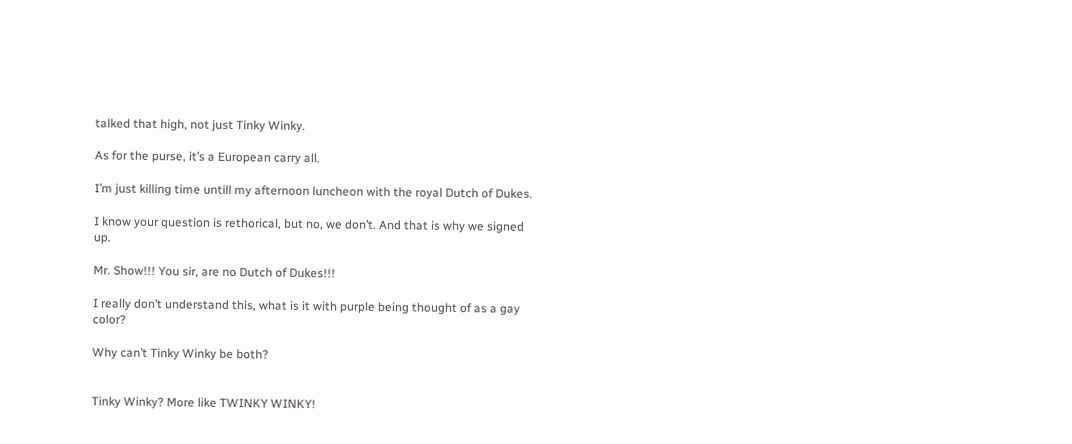talked that high, not just Tinky Winky.

As for the purse, it’s a European carry all.

I’m just killing time untill my afternoon luncheon with the royal Dutch of Dukes.

I know your question is rethorical, but no, we don’t. And that is why we signed up.

Mr. Show!!! You sir, are no Dutch of Dukes!!!

I really don’t understand this, what is it with purple being thought of as a gay color?

Why can’t Tinky Winky be both?


Tinky Winky? More like TWINKY WINKY!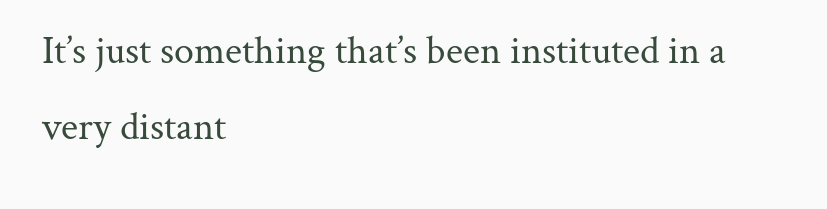It’s just something that’s been instituted in a very distant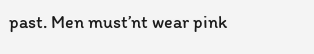past. Men must’nt wear pink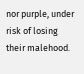nor purple, under risk of losing their malehood.